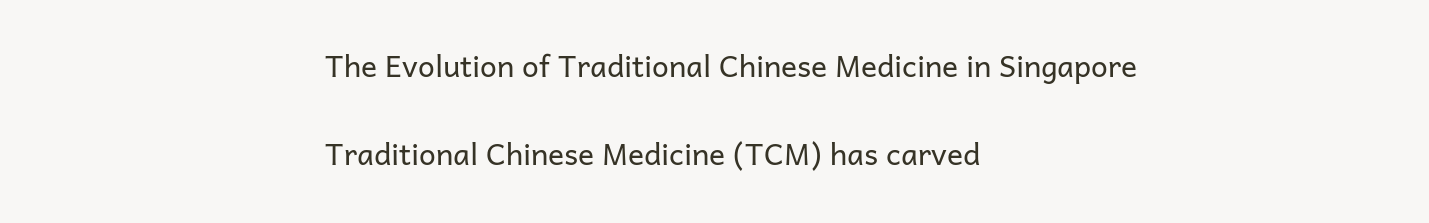The Evolution of Traditional Chinese Medicine in Singapore

Traditional Chinese Medicine (TCM) has carved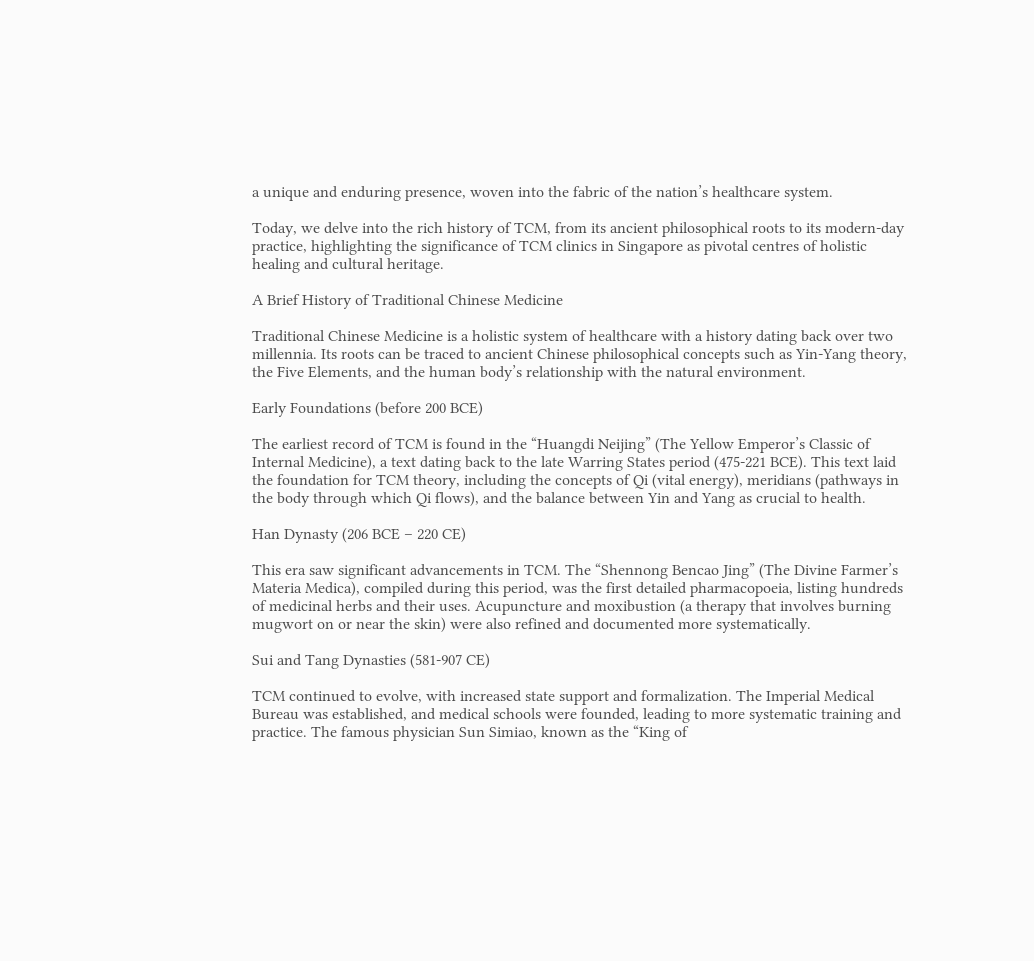a unique and enduring presence, woven into the fabric of the nation’s healthcare system.

Today, we delve into the rich history of TCM, from its ancient philosophical roots to its modern-day practice, highlighting the significance of TCM clinics in Singapore as pivotal centres of holistic healing and cultural heritage.

A Brief History of Traditional Chinese Medicine

Traditional Chinese Medicine is a holistic system of healthcare with a history dating back over two millennia. Its roots can be traced to ancient Chinese philosophical concepts such as Yin-Yang theory, the Five Elements, and the human body’s relationship with the natural environment.

Early Foundations (before 200 BCE)

The earliest record of TCM is found in the “Huangdi Neijing” (The Yellow Emperor’s Classic of Internal Medicine), a text dating back to the late Warring States period (475-221 BCE). This text laid the foundation for TCM theory, including the concepts of Qi (vital energy), meridians (pathways in the body through which Qi flows), and the balance between Yin and Yang as crucial to health.

Han Dynasty (206 BCE – 220 CE)

This era saw significant advancements in TCM. The “Shennong Bencao Jing” (The Divine Farmer’s Materia Medica), compiled during this period, was the first detailed pharmacopoeia, listing hundreds of medicinal herbs and their uses. Acupuncture and moxibustion (a therapy that involves burning mugwort on or near the skin) were also refined and documented more systematically.

Sui and Tang Dynasties (581-907 CE)

TCM continued to evolve, with increased state support and formalization. The Imperial Medical Bureau was established, and medical schools were founded, leading to more systematic training and practice. The famous physician Sun Simiao, known as the “King of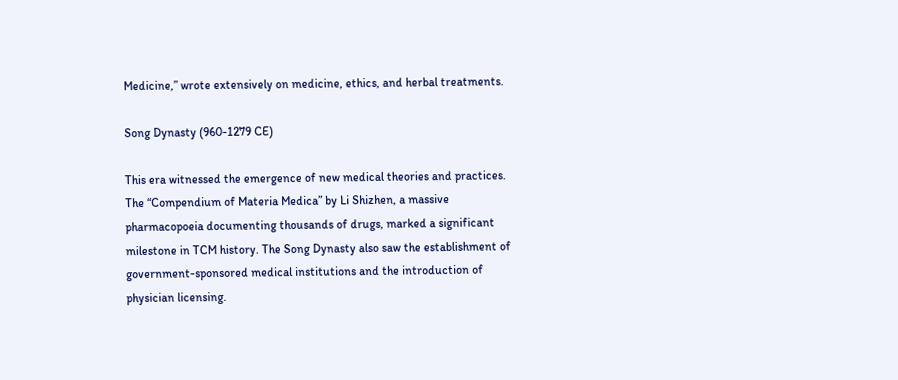Medicine,” wrote extensively on medicine, ethics, and herbal treatments.

Song Dynasty (960-1279 CE)

This era witnessed the emergence of new medical theories and practices. The “Compendium of Materia Medica” by Li Shizhen, a massive pharmacopoeia documenting thousands of drugs, marked a significant milestone in TCM history. The Song Dynasty also saw the establishment of government-sponsored medical institutions and the introduction of physician licensing.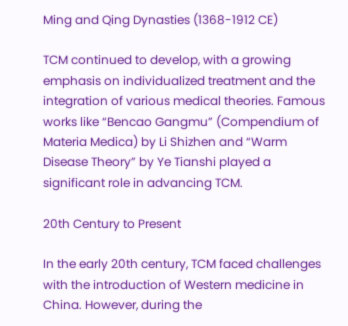Ming and Qing Dynasties (1368-1912 CE)

TCM continued to develop, with a growing emphasis on individualized treatment and the integration of various medical theories. Famous works like “Bencao Gangmu” (Compendium of Materia Medica) by Li Shizhen and “Warm Disease Theory” by Ye Tianshi played a significant role in advancing TCM.

20th Century to Present

In the early 20th century, TCM faced challenges with the introduction of Western medicine in China. However, during the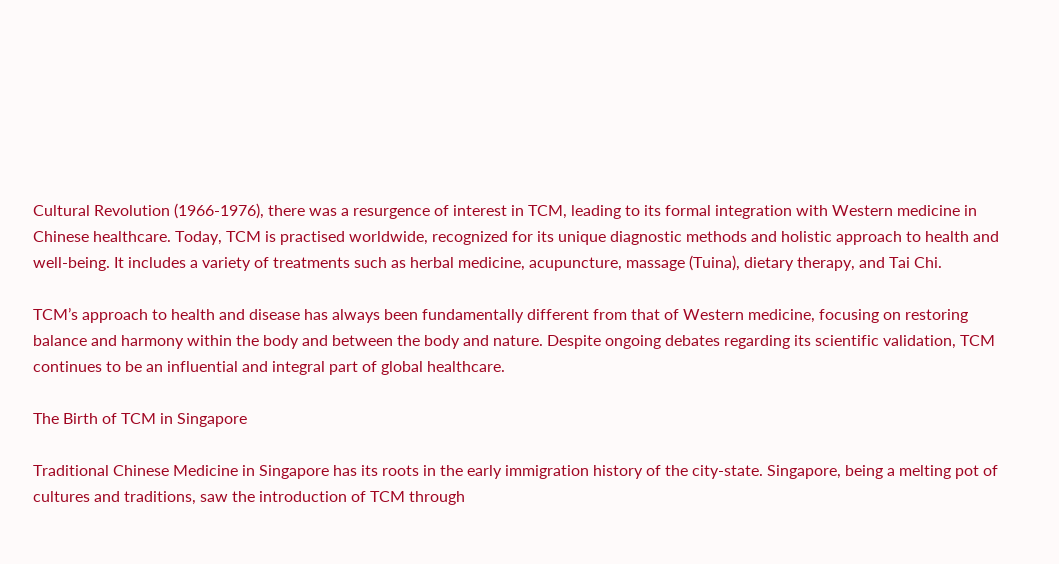Cultural Revolution (1966-1976), there was a resurgence of interest in TCM, leading to its formal integration with Western medicine in Chinese healthcare. Today, TCM is practised worldwide, recognized for its unique diagnostic methods and holistic approach to health and well-being. It includes a variety of treatments such as herbal medicine, acupuncture, massage (Tuina), dietary therapy, and Tai Chi.

TCM’s approach to health and disease has always been fundamentally different from that of Western medicine, focusing on restoring balance and harmony within the body and between the body and nature. Despite ongoing debates regarding its scientific validation, TCM continues to be an influential and integral part of global healthcare.

The Birth of TCM in Singapore

Traditional Chinese Medicine in Singapore has its roots in the early immigration history of the city-state. Singapore, being a melting pot of cultures and traditions, saw the introduction of TCM through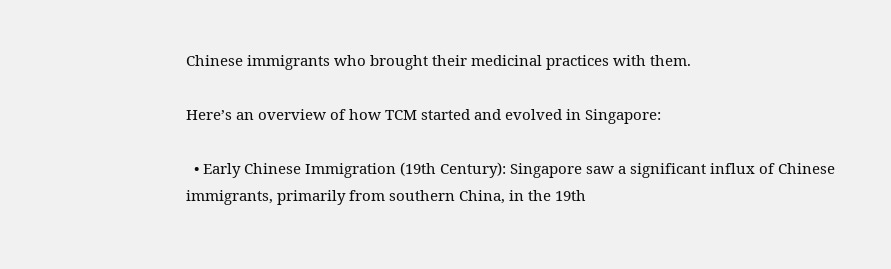Chinese immigrants who brought their medicinal practices with them.

Here’s an overview of how TCM started and evolved in Singapore:

  • Early Chinese Immigration (19th Century): Singapore saw a significant influx of Chinese immigrants, primarily from southern China, in the 19th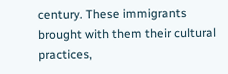century. These immigrants brought with them their cultural practices,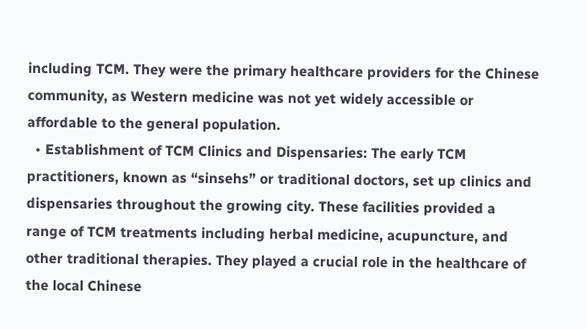including TCM. They were the primary healthcare providers for the Chinese community, as Western medicine was not yet widely accessible or affordable to the general population.
  • Establishment of TCM Clinics and Dispensaries: The early TCM practitioners, known as “sinsehs” or traditional doctors, set up clinics and dispensaries throughout the growing city. These facilities provided a range of TCM treatments including herbal medicine, acupuncture, and other traditional therapies. They played a crucial role in the healthcare of the local Chinese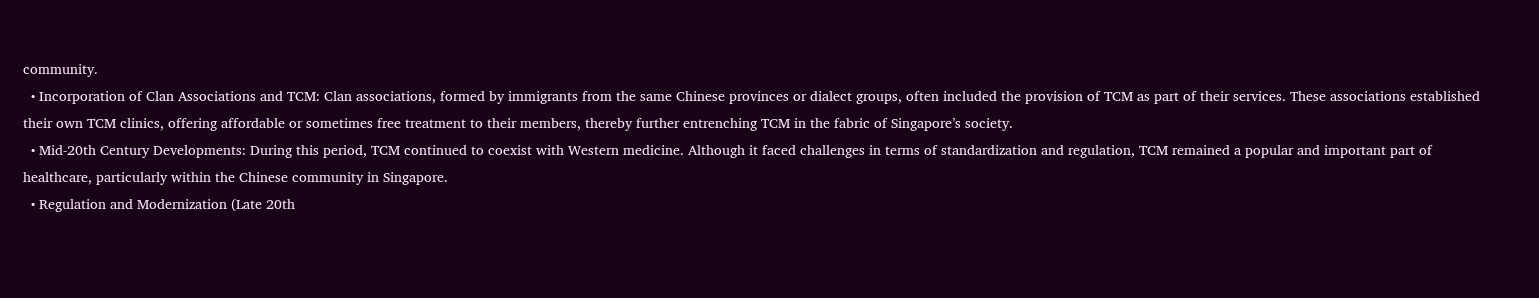community.
  • Incorporation of Clan Associations and TCM: Clan associations, formed by immigrants from the same Chinese provinces or dialect groups, often included the provision of TCM as part of their services. These associations established their own TCM clinics, offering affordable or sometimes free treatment to their members, thereby further entrenching TCM in the fabric of Singapore’s society.
  • Mid-20th Century Developments: During this period, TCM continued to coexist with Western medicine. Although it faced challenges in terms of standardization and regulation, TCM remained a popular and important part of healthcare, particularly within the Chinese community in Singapore.
  • Regulation and Modernization (Late 20th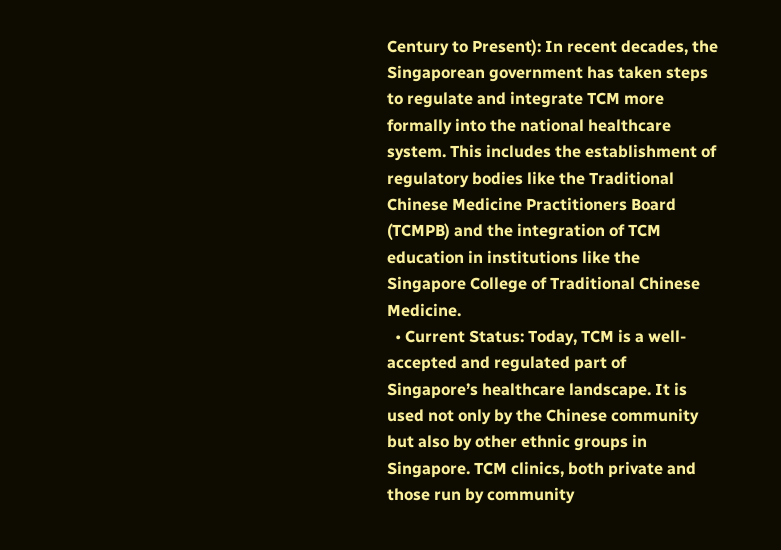Century to Present): In recent decades, the Singaporean government has taken steps to regulate and integrate TCM more formally into the national healthcare system. This includes the establishment of regulatory bodies like the Traditional Chinese Medicine Practitioners Board (TCMPB) and the integration of TCM education in institutions like the Singapore College of Traditional Chinese Medicine.
  • Current Status: Today, TCM is a well-accepted and regulated part of Singapore’s healthcare landscape. It is used not only by the Chinese community but also by other ethnic groups in Singapore. TCM clinics, both private and those run by community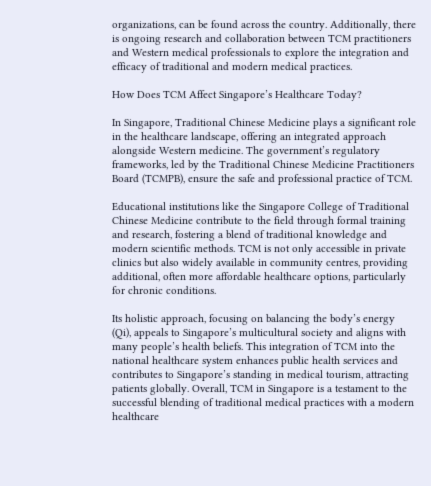organizations, can be found across the country. Additionally, there is ongoing research and collaboration between TCM practitioners and Western medical professionals to explore the integration and efficacy of traditional and modern medical practices.

How Does TCM Affect Singapore’s Healthcare Today?

In Singapore, Traditional Chinese Medicine plays a significant role in the healthcare landscape, offering an integrated approach alongside Western medicine. The government’s regulatory frameworks, led by the Traditional Chinese Medicine Practitioners Board (TCMPB), ensure the safe and professional practice of TCM.

Educational institutions like the Singapore College of Traditional Chinese Medicine contribute to the field through formal training and research, fostering a blend of traditional knowledge and modern scientific methods. TCM is not only accessible in private clinics but also widely available in community centres, providing additional, often more affordable healthcare options, particularly for chronic conditions.

Its holistic approach, focusing on balancing the body’s energy (Qi), appeals to Singapore’s multicultural society and aligns with many people’s health beliefs. This integration of TCM into the national healthcare system enhances public health services and contributes to Singapore’s standing in medical tourism, attracting patients globally. Overall, TCM in Singapore is a testament to the successful blending of traditional medical practices with a modern healthcare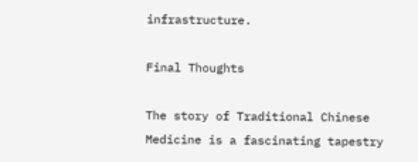infrastructure.

Final Thoughts

The story of Traditional Chinese Medicine is a fascinating tapestry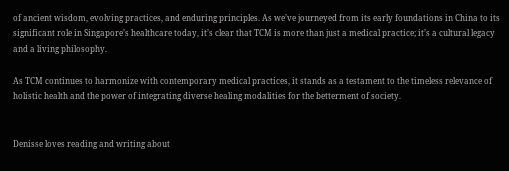of ancient wisdom, evolving practices, and enduring principles. As we’ve journeyed from its early foundations in China to its significant role in Singapore’s healthcare today, it’s clear that TCM is more than just a medical practice; it’s a cultural legacy and a living philosophy.

As TCM continues to harmonize with contemporary medical practices, it stands as a testament to the timeless relevance of holistic health and the power of integrating diverse healing modalities for the betterment of society.


Denisse loves reading and writing about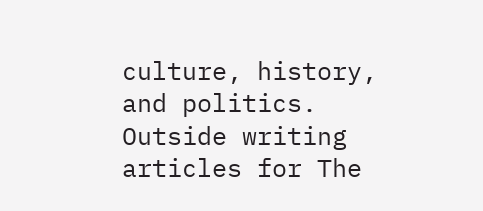culture, history, and politics. Outside writing articles for The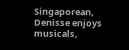Singaporean, Denisse enjoys musicals,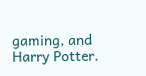gaming, and Harry Potter.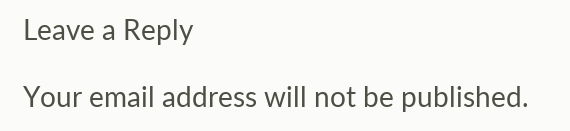Leave a Reply

Your email address will not be published.